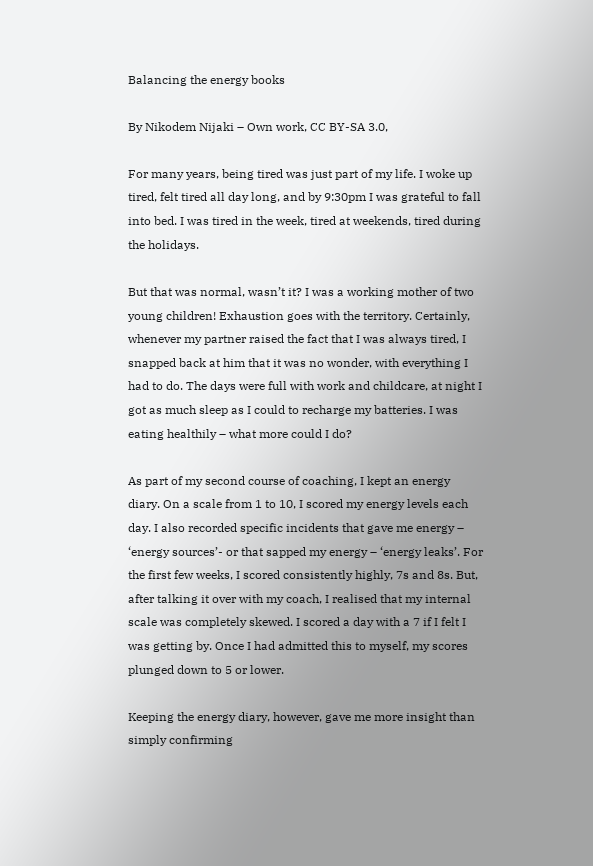Balancing the energy books

By Nikodem Nijaki – Own work, CC BY-SA 3.0,

For many years, being tired was just part of my life. I woke up tired, felt tired all day long, and by 9:30pm I was grateful to fall into bed. I was tired in the week, tired at weekends, tired during the holidays.

But that was normal, wasn’t it? I was a working mother of two young children! Exhaustion goes with the territory. Certainly, whenever my partner raised the fact that I was always tired, I snapped back at him that it was no wonder, with everything I had to do. The days were full with work and childcare, at night I got as much sleep as I could to recharge my batteries. I was eating healthily – what more could I do?

As part of my second course of coaching, I kept an energy diary. On a scale from 1 to 10, I scored my energy levels each day. I also recorded specific incidents that gave me energy – ‘energy sources’- or that sapped my energy – ‘energy leaks’. For the first few weeks, I scored consistently highly, 7s and 8s. But, after talking it over with my coach, I realised that my internal scale was completely skewed. I scored a day with a 7 if I felt I was getting by. Once I had admitted this to myself, my scores plunged down to 5 or lower.

Keeping the energy diary, however, gave me more insight than simply confirming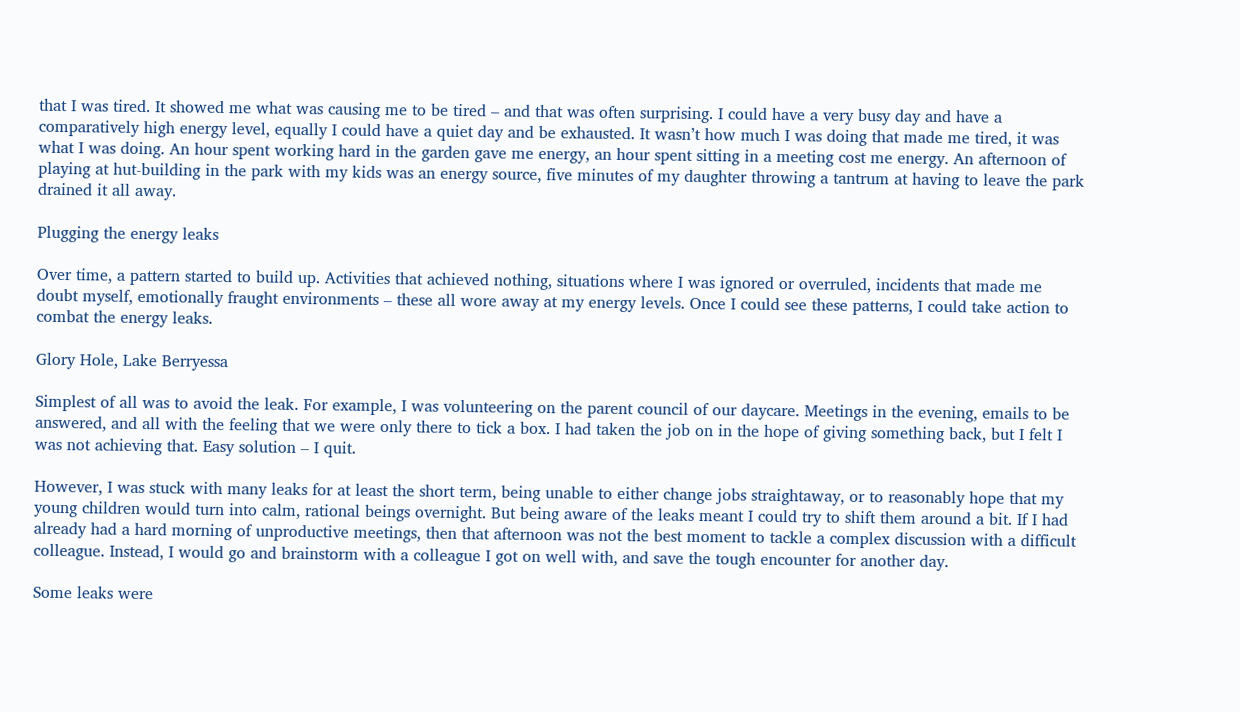that I was tired. It showed me what was causing me to be tired – and that was often surprising. I could have a very busy day and have a comparatively high energy level, equally I could have a quiet day and be exhausted. It wasn’t how much I was doing that made me tired, it was what I was doing. An hour spent working hard in the garden gave me energy, an hour spent sitting in a meeting cost me energy. An afternoon of playing at hut-building in the park with my kids was an energy source, five minutes of my daughter throwing a tantrum at having to leave the park drained it all away.

Plugging the energy leaks

Over time, a pattern started to build up. Activities that achieved nothing, situations where I was ignored or overruled, incidents that made me doubt myself, emotionally fraught environments – these all wore away at my energy levels. Once I could see these patterns, I could take action to combat the energy leaks.

Glory Hole, Lake Berryessa

Simplest of all was to avoid the leak. For example, I was volunteering on the parent council of our daycare. Meetings in the evening, emails to be answered, and all with the feeling that we were only there to tick a box. I had taken the job on in the hope of giving something back, but I felt I was not achieving that. Easy solution – I quit.

However, I was stuck with many leaks for at least the short term, being unable to either change jobs straightaway, or to reasonably hope that my young children would turn into calm, rational beings overnight. But being aware of the leaks meant I could try to shift them around a bit. If I had already had a hard morning of unproductive meetings, then that afternoon was not the best moment to tackle a complex discussion with a difficult colleague. Instead, I would go and brainstorm with a colleague I got on well with, and save the tough encounter for another day.

Some leaks were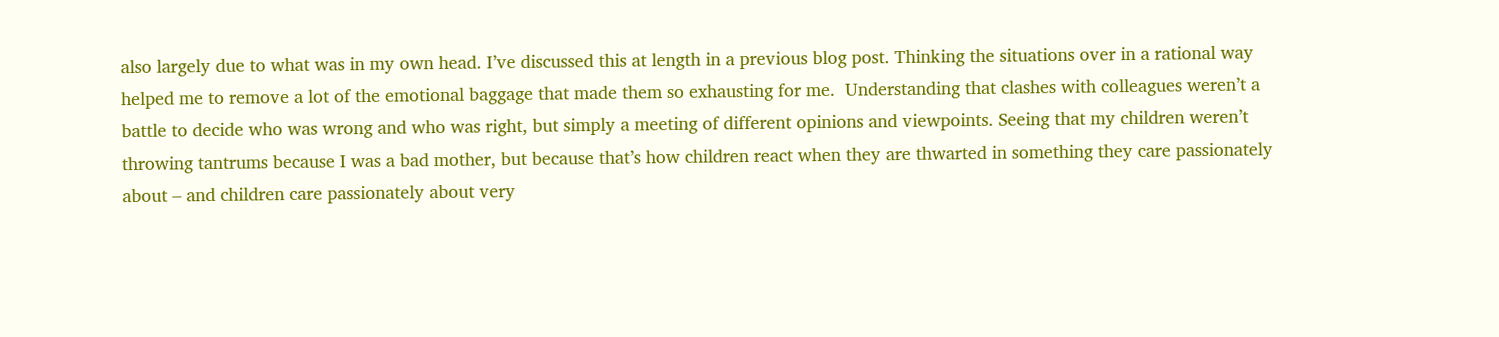also largely due to what was in my own head. I’ve discussed this at length in a previous blog post. Thinking the situations over in a rational way helped me to remove a lot of the emotional baggage that made them so exhausting for me.  Understanding that clashes with colleagues weren’t a battle to decide who was wrong and who was right, but simply a meeting of different opinions and viewpoints. Seeing that my children weren’t throwing tantrums because I was a bad mother, but because that’s how children react when they are thwarted in something they care passionately about – and children care passionately about very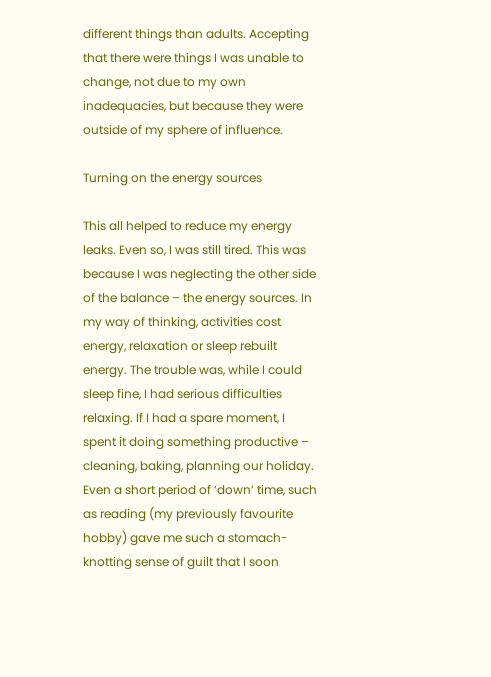different things than adults. Accepting that there were things I was unable to change, not due to my own inadequacies, but because they were outside of my sphere of influence.

Turning on the energy sources

This all helped to reduce my energy leaks. Even so, I was still tired. This was because I was neglecting the other side of the balance – the energy sources. In my way of thinking, activities cost energy, relaxation or sleep rebuilt energy. The trouble was, while I could sleep fine, I had serious difficulties relaxing. If I had a spare moment, I spent it doing something productive – cleaning, baking, planning our holiday. Even a short period of ‘down’ time, such as reading (my previously favourite hobby) gave me such a stomach-knotting sense of guilt that I soon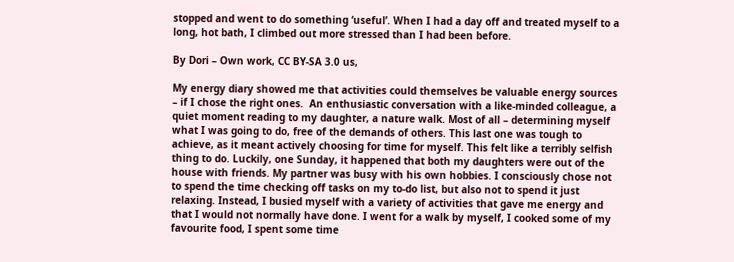stopped and went to do something ‘useful’. When I had a day off and treated myself to a long, hot bath, I climbed out more stressed than I had been before.

By Dori – Own work, CC BY-SA 3.0 us,

My energy diary showed me that activities could themselves be valuable energy sources – if I chose the right ones.  An enthusiastic conversation with a like-minded colleague, a quiet moment reading to my daughter, a nature walk. Most of all – determining myself what I was going to do, free of the demands of others. This last one was tough to achieve, as it meant actively choosing for time for myself. This felt like a terribly selfish thing to do. Luckily, one Sunday, it happened that both my daughters were out of the house with friends. My partner was busy with his own hobbies. I consciously chose not to spend the time checking off tasks on my to-do list, but also not to spend it just relaxing. Instead, I busied myself with a variety of activities that gave me energy and that I would not normally have done. I went for a walk by myself, I cooked some of my favourite food, I spent some time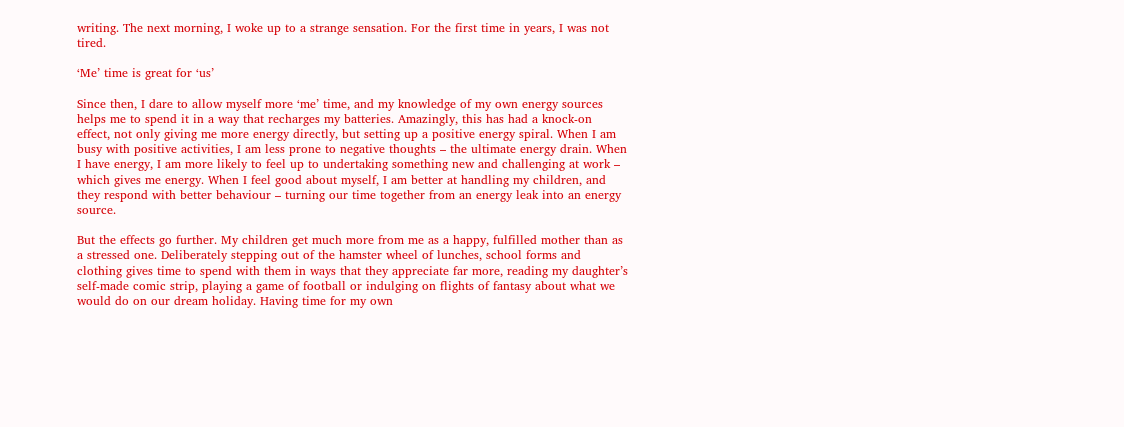writing. The next morning, I woke up to a strange sensation. For the first time in years, I was not tired.

‘Me’ time is great for ‘us’

Since then, I dare to allow myself more ‘me’ time, and my knowledge of my own energy sources helps me to spend it in a way that recharges my batteries. Amazingly, this has had a knock-on effect, not only giving me more energy directly, but setting up a positive energy spiral. When I am busy with positive activities, I am less prone to negative thoughts – the ultimate energy drain. When I have energy, I am more likely to feel up to undertaking something new and challenging at work – which gives me energy. When I feel good about myself, I am better at handling my children, and they respond with better behaviour – turning our time together from an energy leak into an energy source.

But the effects go further. My children get much more from me as a happy, fulfilled mother than as a stressed one. Deliberately stepping out of the hamster wheel of lunches, school forms and clothing gives time to spend with them in ways that they appreciate far more, reading my daughter’s self-made comic strip, playing a game of football or indulging on flights of fantasy about what we would do on our dream holiday. Having time for my own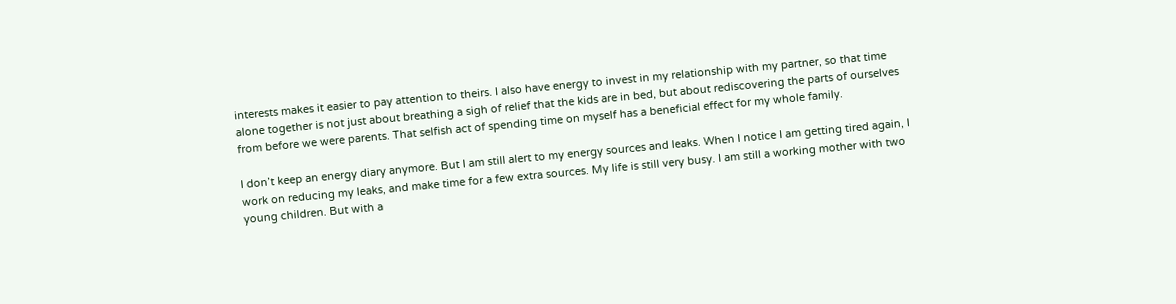interests makes it easier to pay attention to theirs. I also have energy to invest in my relationship with my partner, so that time alone together is not just about breathing a sigh of relief that the kids are in bed, but about rediscovering the parts of ourselves from before we were parents. That selfish act of spending time on myself has a beneficial effect for my whole family.

I don’t keep an energy diary anymore. But I am still alert to my energy sources and leaks. When I notice I am getting tired again, I work on reducing my leaks, and make time for a few extra sources. My life is still very busy. I am still a working mother with two young children. But with a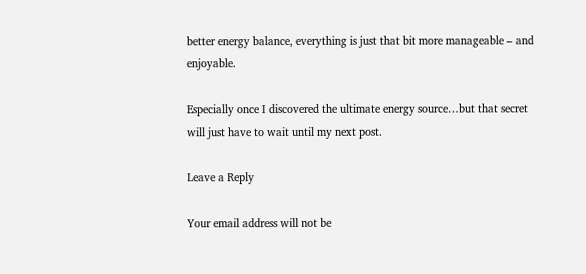better energy balance, everything is just that bit more manageable – and enjoyable.

Especially once I discovered the ultimate energy source…but that secret will just have to wait until my next post.

Leave a Reply

Your email address will not be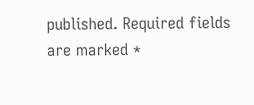published. Required fields are marked *